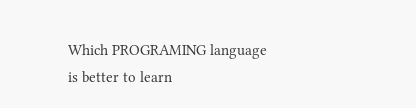Which PROGRAMING language is better to learn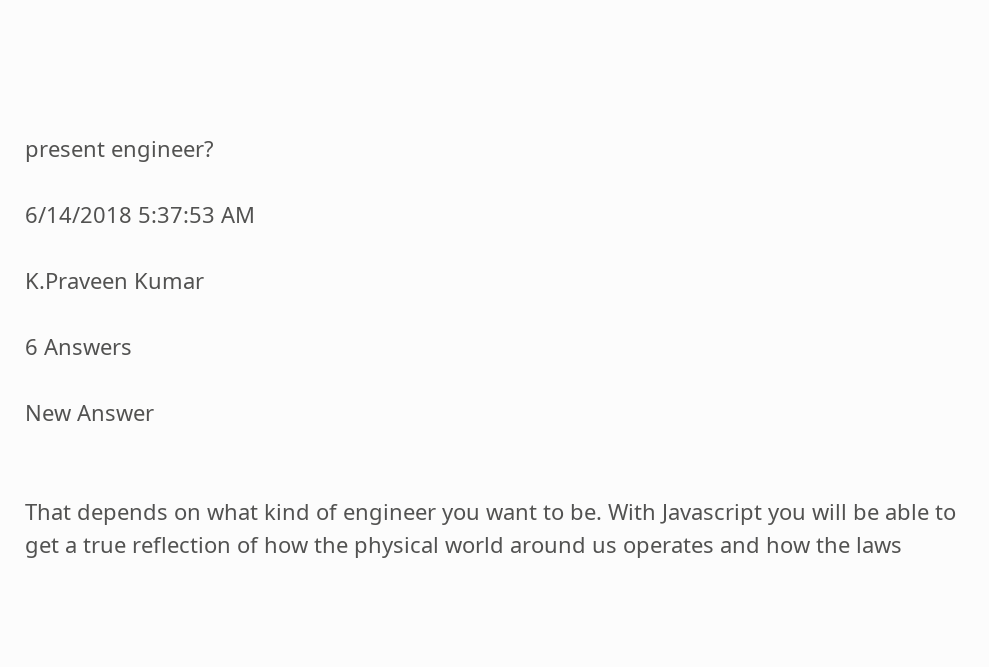present engineer?

6/14/2018 5:37:53 AM

K.Praveen Kumar

6 Answers

New Answer


That depends on what kind of engineer you want to be. With Javascript you will be able to get a true reflection of how the physical world around us operates and how the laws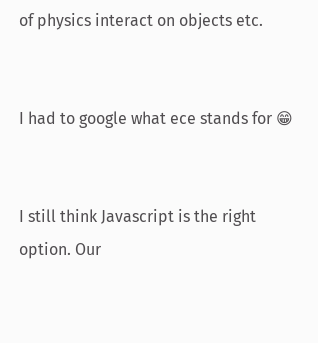of physics interact on objects etc.


I had to google what ece stands for 😁


I still think Javascript is the right option. Our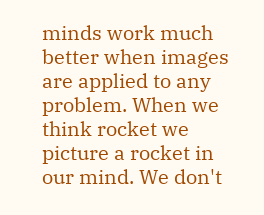minds work much better when images are applied to any problem. When we think rocket we picture a rocket in our mind. We don't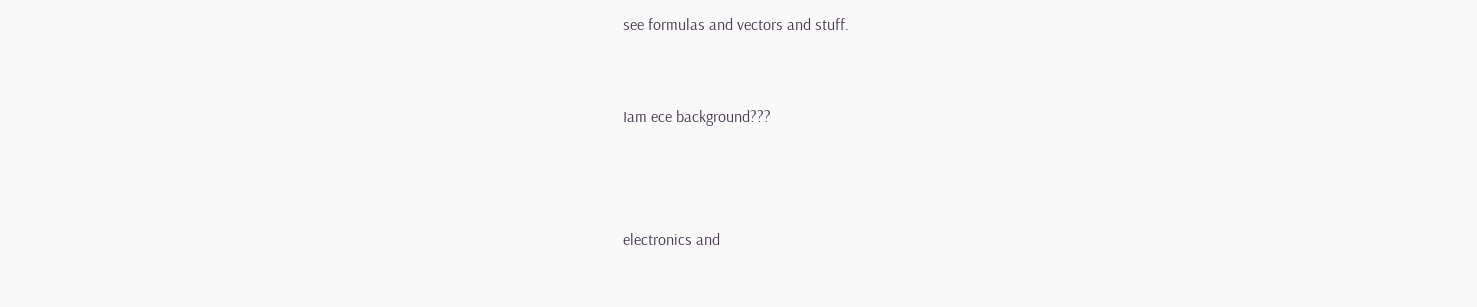see formulas and vectors and stuff.


Iam ece background???



electronics and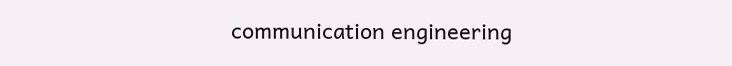communication engineering